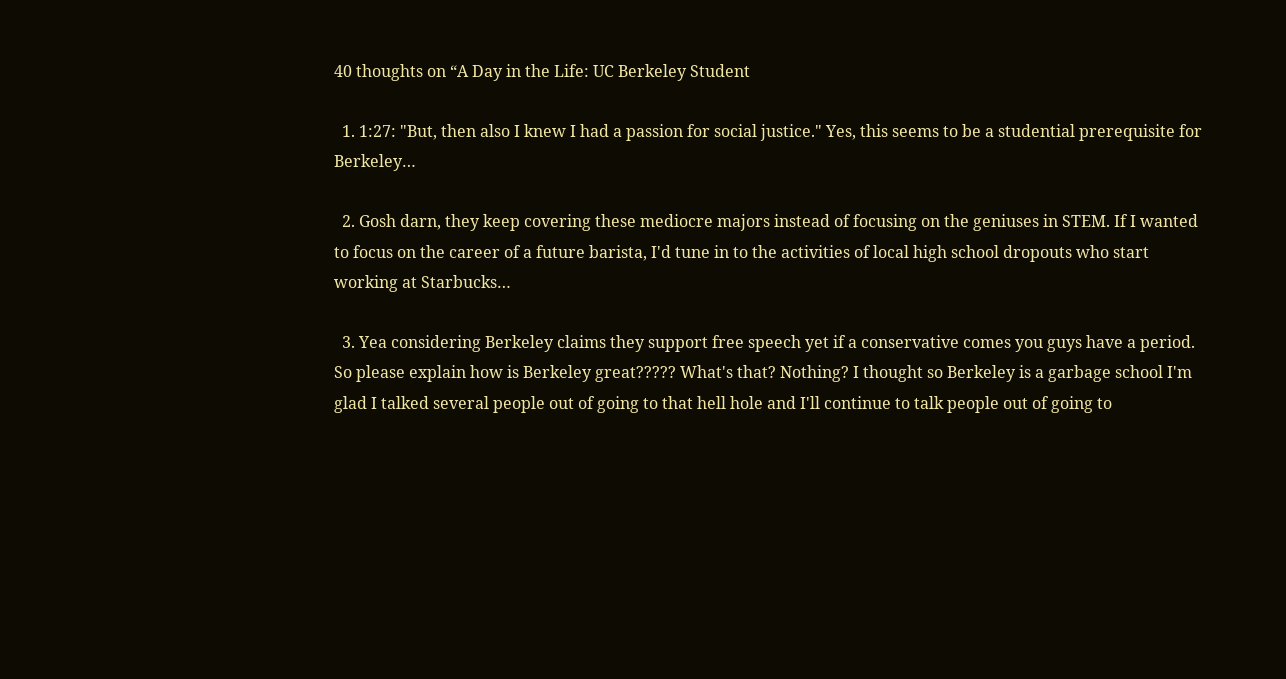40 thoughts on “A Day in the Life: UC Berkeley Student

  1. 1:27: "But, then also I knew I had a passion for social justice." Yes, this seems to be a studential prerequisite for Berkeley…

  2. Gosh darn, they keep covering these mediocre majors instead of focusing on the geniuses in STEM. If I wanted to focus on the career of a future barista, I'd tune in to the activities of local high school dropouts who start working at Starbucks…

  3. Yea considering Berkeley claims they support free speech yet if a conservative comes you guys have a period. So please explain how is Berkeley great????? What's that? Nothing? I thought so Berkeley is a garbage school I'm glad I talked several people out of going to that hell hole and I'll continue to talk people out of going to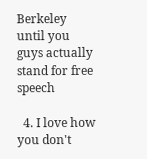Berkeley until you guys actually stand for free speech

  4. I love how you don't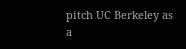pitch UC Berkeley as a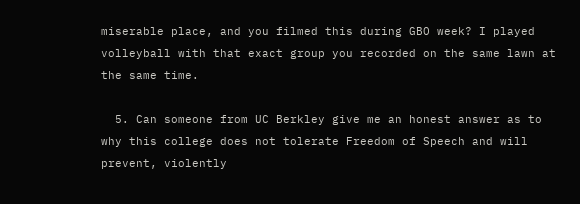miserable place, and you filmed this during GBO week? I played volleyball with that exact group you recorded on the same lawn at the same time.

  5. Can someone from UC Berkley give me an honest answer as to why this college does not tolerate Freedom of Speech and will prevent, violently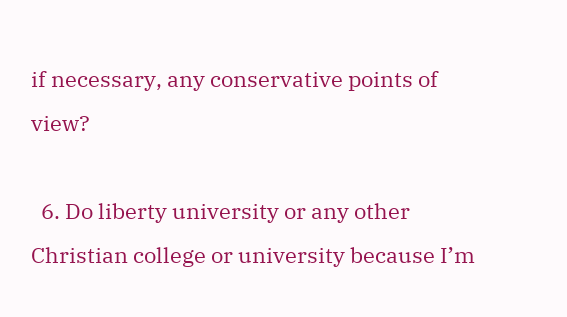if necessary, any conservative points of view?

  6. Do liberty university or any other Christian college or university because I’m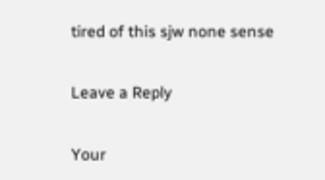tired of this sjw none sense

Leave a Reply

Your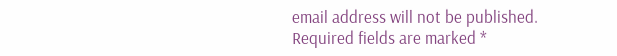email address will not be published. Required fields are marked *